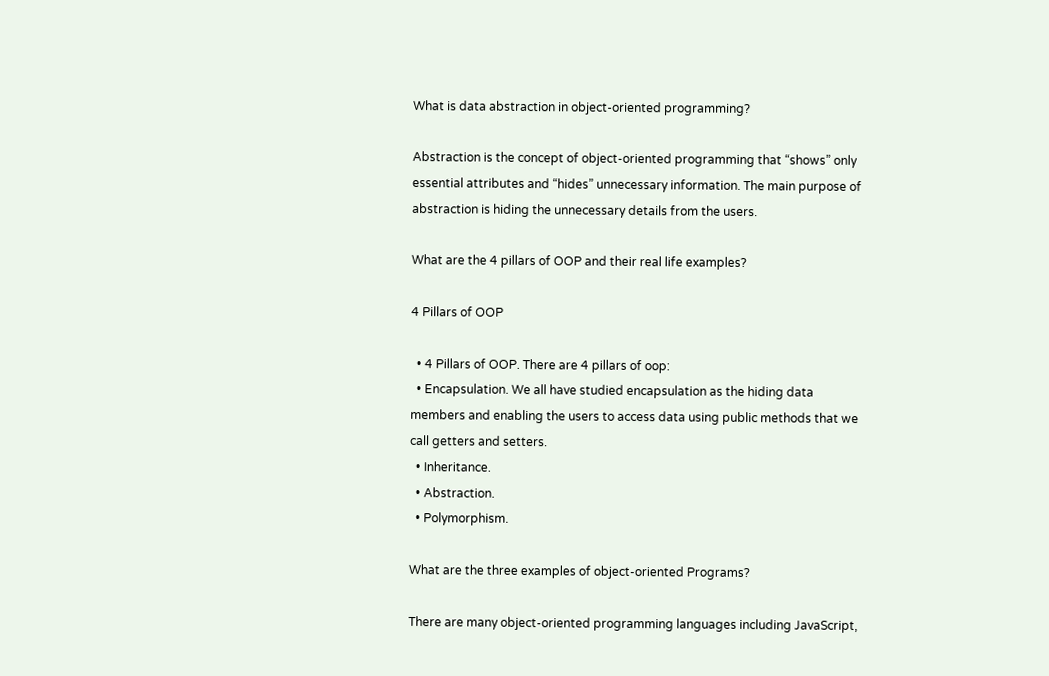What is data abstraction in object-oriented programming?

Abstraction is the concept of object-oriented programming that “shows” only essential attributes and “hides” unnecessary information. The main purpose of abstraction is hiding the unnecessary details from the users.

What are the 4 pillars of OOP and their real life examples?

4 Pillars of OOP

  • 4 Pillars of OOP. There are 4 pillars of oop:
  • Encapsulation. We all have studied encapsulation as the hiding data members and enabling the users to access data using public methods that we call getters and setters.
  • Inheritance.
  • Abstraction.
  • Polymorphism.

What are the three examples of object-oriented Programs?

There are many object-oriented programming languages including JavaScript,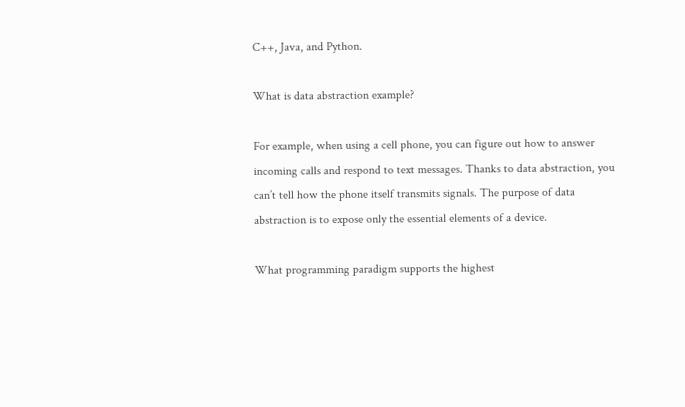C++, Java, and Python.

What is data abstraction example?

For example, when using a cell phone, you can figure out how to answer incoming calls and respond to text messages. Thanks to data abstraction, you can’t tell how the phone itself transmits signals. The purpose of data abstraction is to expose only the essential elements of a device.

What programming paradigm supports the highest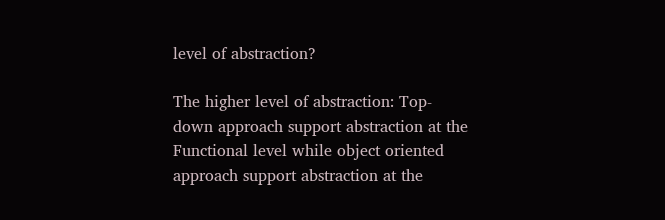level of abstraction?

The higher level of abstraction: Top-down approach support abstraction at the Functional level while object oriented approach support abstraction at the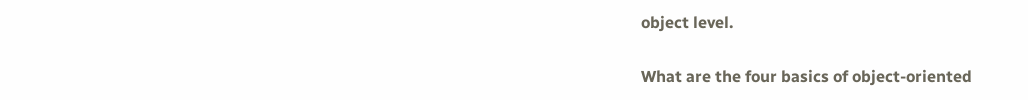object level.

What are the four basics of object-oriented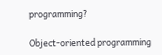programming?

Object-oriented programming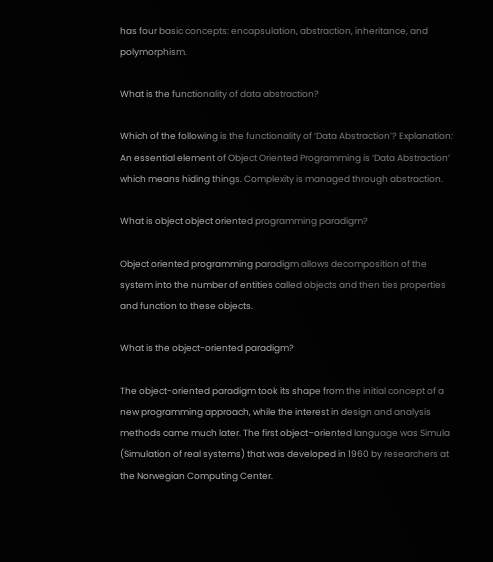has four basic concepts: encapsulation, abstraction, inheritance, and polymorphism.

What is the functionality of data abstraction?

Which of the following is the functionality of ‘Data Abstraction’? Explanation: An essential element of Object Oriented Programming is ‘Data Abstraction’ which means hiding things. Complexity is managed through abstraction.

What is object object oriented programming paradigm?

Object oriented programming paradigm allows decomposition of the system into the number of entities called objects and then ties properties and function to these objects.

What is the object-oriented paradigm?

The object-oriented paradigm took its shape from the initial concept of a new programming approach, while the interest in design and analysis methods came much later. The first object–oriented language was Simula (Simulation of real systems) that was developed in 1960 by researchers at the Norwegian Computing Center.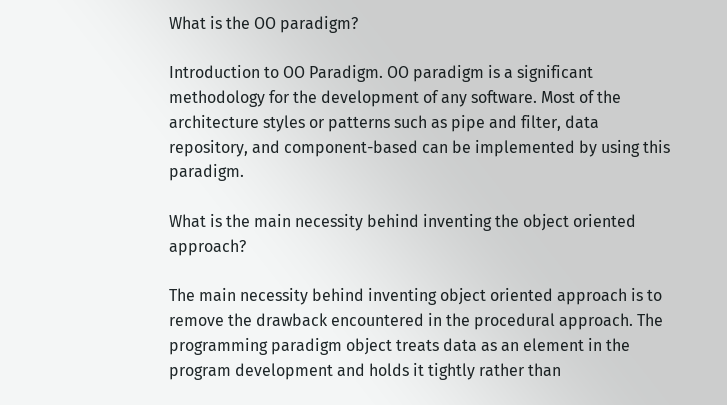What is the OO paradigm?

Introduction to OO Paradigm. OO paradigm is a significant methodology for the development of any software. Most of the architecture styles or patterns such as pipe and filter, data repository, and component-based can be implemented by using this paradigm.

What is the main necessity behind inventing the object oriented approach?

The main necessity behind inventing object oriented approach is to remove the drawback encountered in the procedural approach. The programming paradigm object treats data as an element in the program development and holds it tightly rather than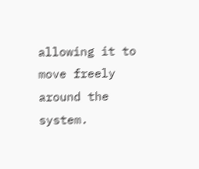allowing it to move freely around the system.